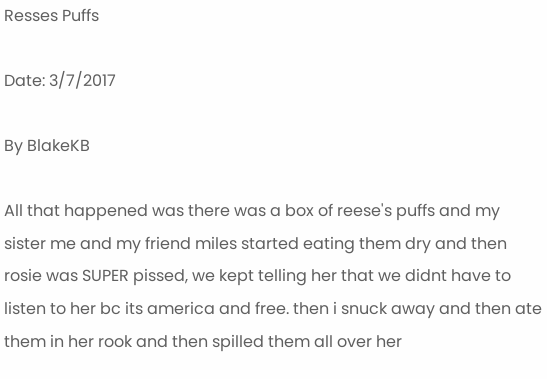Resses Puffs

Date: 3/7/2017

By BlakeKB

All that happened was there was a box of reese's puffs and my sister me and my friend miles started eating them dry and then rosie was SUPER pissed, we kept telling her that we didnt have to listen to her bc its america and free. then i snuck away and then ate them in her rook and then spilled them all over her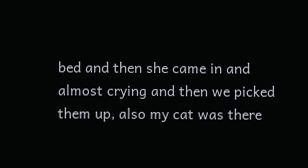bed and then she came in and almost crying and then we picked them up, also my cat was there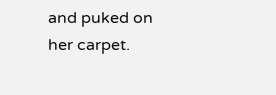and puked on her carpet.